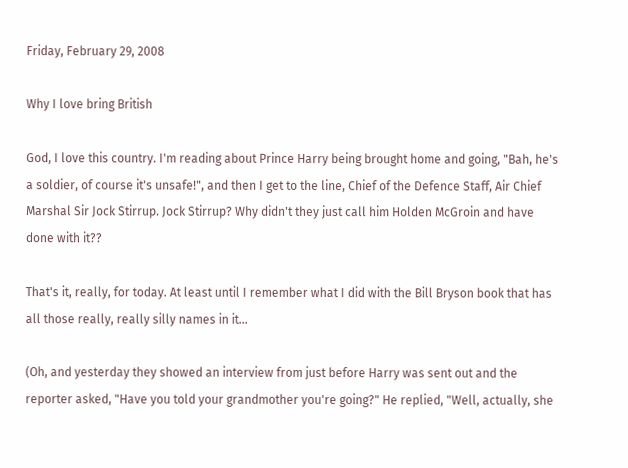Friday, February 29, 2008

Why I love bring British

God, I love this country. I'm reading about Prince Harry being brought home and going, "Bah, he's a soldier, of course it's unsafe!", and then I get to the line, Chief of the Defence Staff, Air Chief Marshal Sir Jock Stirrup. Jock Stirrup? Why didn't they just call him Holden McGroin and have done with it??

That's it, really, for today. At least until I remember what I did with the Bill Bryson book that has all those really, really silly names in it...

(Oh, and yesterday they showed an interview from just before Harry was sent out and the reporter asked, "Have you told your grandmother you're going?" He replied, "Well, actually, she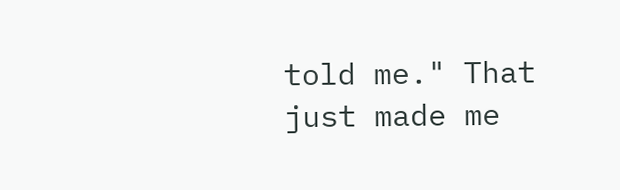told me." That just made me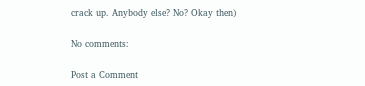crack up. Anybody else? No? Okay then)

No comments:

Post a Comment